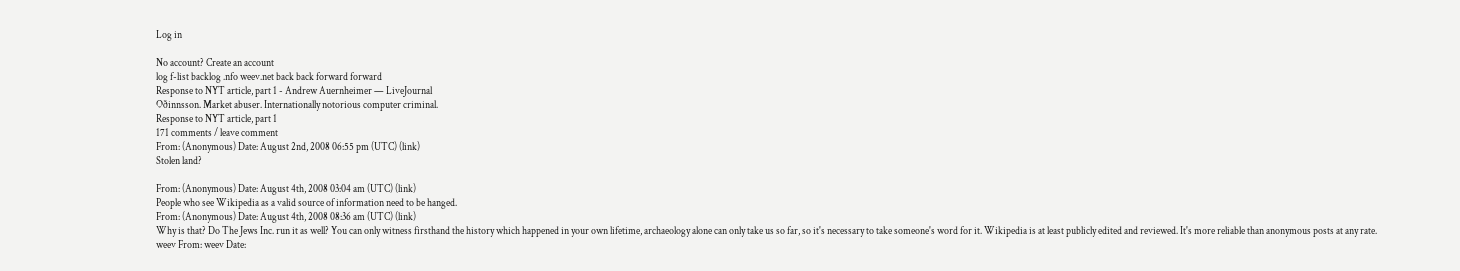Log in

No account? Create an account
log f-list backlog .nfo weev.net back back forward forward
Response to NYT article, part 1 - Andrew Auernheimer — LiveJournal
Oðinnsson. Market abuser. Internationally notorious computer criminal.
Response to NYT article, part 1
171 comments / leave comment
From: (Anonymous) Date: August 2nd, 2008 06:55 pm (UTC) (link)
Stolen land?

From: (Anonymous) Date: August 4th, 2008 03:04 am (UTC) (link)
People who see Wikipedia as a valid source of information need to be hanged.
From: (Anonymous) Date: August 4th, 2008 08:36 am (UTC) (link)
Why is that? Do The Jews Inc. run it as well? You can only witness firsthand the history which happened in your own lifetime, archaeology alone can only take us so far, so it's necessary to take someone's word for it. Wikipedia is at least publicly edited and reviewed. It's more reliable than anonymous posts at any rate.
weev From: weev Date: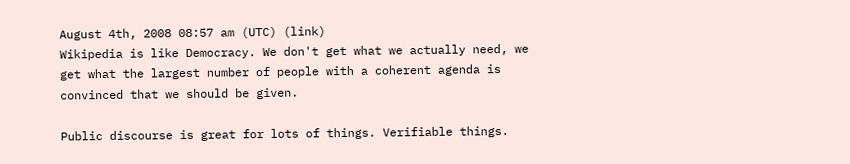August 4th, 2008 08:57 am (UTC) (link)
Wikipedia is like Democracy. We don't get what we actually need, we get what the largest number of people with a coherent agenda is convinced that we should be given.

Public discourse is great for lots of things. Verifiable things.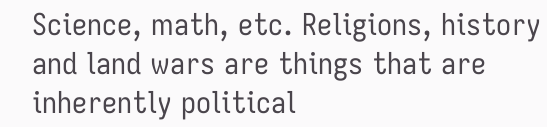Science, math, etc. Religions, history and land wars are things that are inherently political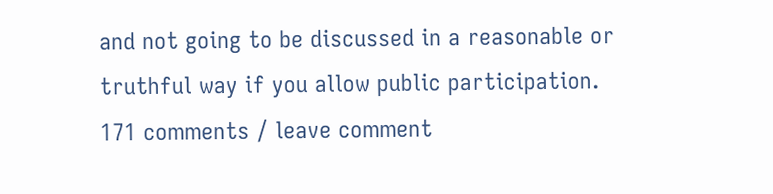and not going to be discussed in a reasonable or truthful way if you allow public participation.
171 comments / leave comment